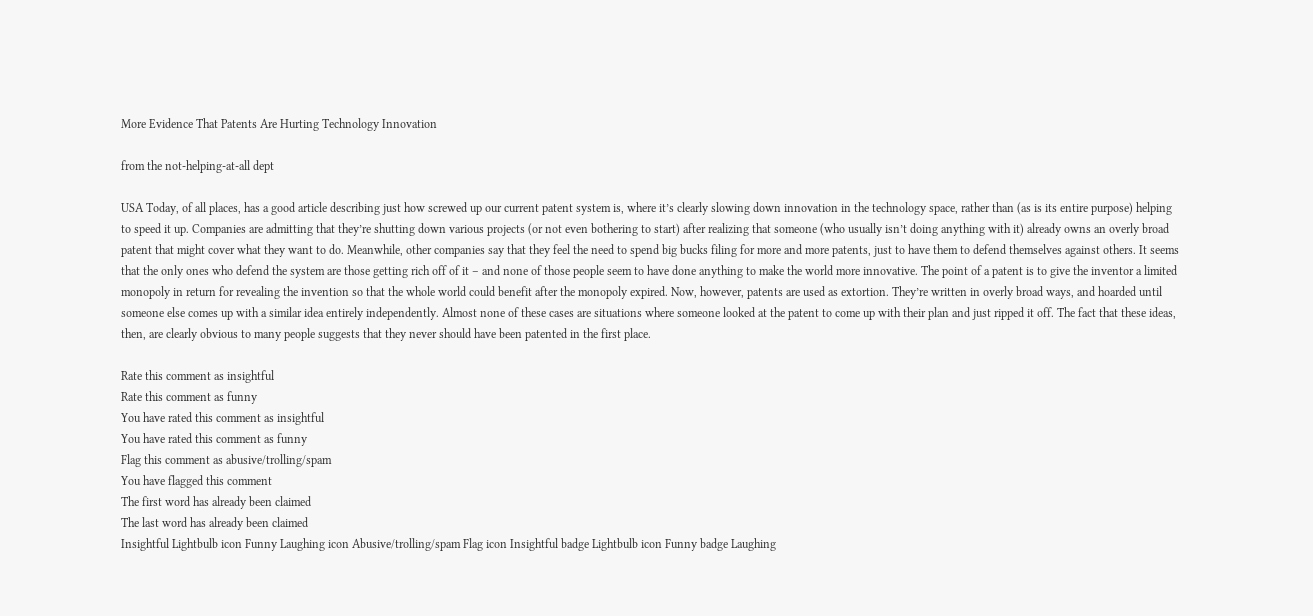More Evidence That Patents Are Hurting Technology Innovation

from the not-helping-at-all dept

USA Today, of all places, has a good article describing just how screwed up our current patent system is, where it’s clearly slowing down innovation in the technology space, rather than (as is its entire purpose) helping to speed it up. Companies are admitting that they’re shutting down various projects (or not even bothering to start) after realizing that someone (who usually isn’t doing anything with it) already owns an overly broad patent that might cover what they want to do. Meanwhile, other companies say that they feel the need to spend big bucks filing for more and more patents, just to have them to defend themselves against others. It seems that the only ones who defend the system are those getting rich off of it – and none of those people seem to have done anything to make the world more innovative. The point of a patent is to give the inventor a limited monopoly in return for revealing the invention so that the whole world could benefit after the monopoly expired. Now, however, patents are used as extortion. They’re written in overly broad ways, and hoarded until someone else comes up with a similar idea entirely independently. Almost none of these cases are situations where someone looked at the patent to come up with their plan and just ripped it off. The fact that these ideas, then, are clearly obvious to many people suggests that they never should have been patented in the first place.

Rate this comment as insightful
Rate this comment as funny
You have rated this comment as insightful
You have rated this comment as funny
Flag this comment as abusive/trolling/spam
You have flagged this comment
The first word has already been claimed
The last word has already been claimed
Insightful Lightbulb icon Funny Laughing icon Abusive/trolling/spam Flag icon Insightful badge Lightbulb icon Funny badge Laughing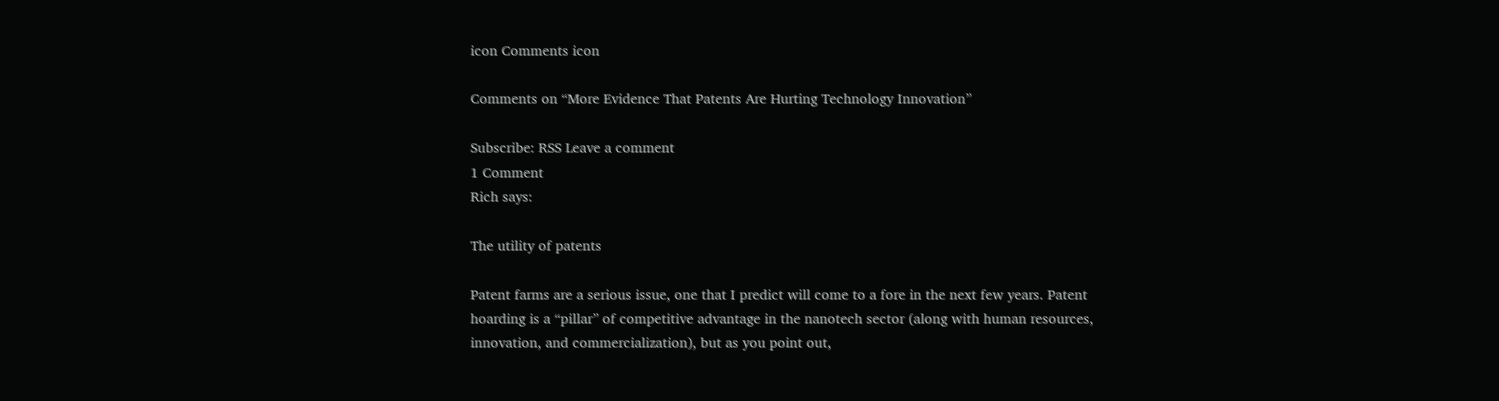icon Comments icon

Comments on “More Evidence That Patents Are Hurting Technology Innovation”

Subscribe: RSS Leave a comment
1 Comment
Rich says:

The utility of patents

Patent farms are a serious issue, one that I predict will come to a fore in the next few years. Patent hoarding is a “pillar” of competitive advantage in the nanotech sector (along with human resources, innovation, and commercialization), but as you point out,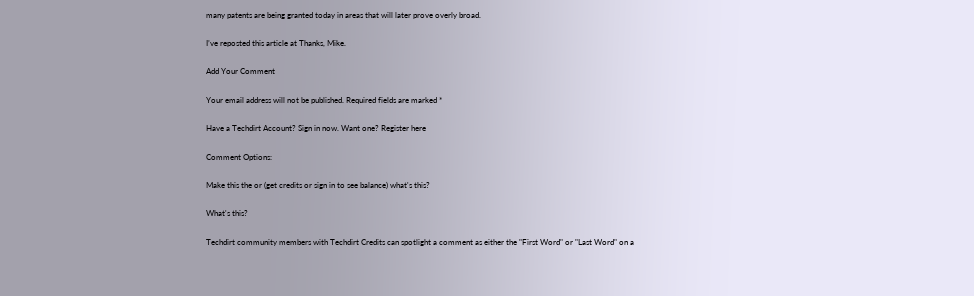many patents are being granted today in areas that will later prove overly broad.

I’ve reposted this article at Thanks, Mike.

Add Your Comment

Your email address will not be published. Required fields are marked *

Have a Techdirt Account? Sign in now. Want one? Register here

Comment Options:

Make this the or (get credits or sign in to see balance) what's this?

What's this?

Techdirt community members with Techdirt Credits can spotlight a comment as either the "First Word" or "Last Word" on a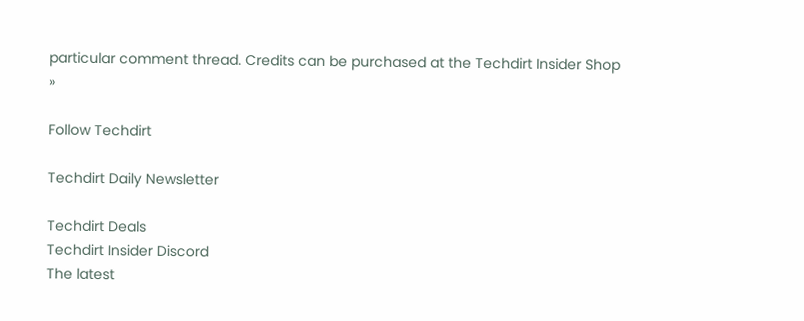particular comment thread. Credits can be purchased at the Techdirt Insider Shop »

Follow Techdirt

Techdirt Daily Newsletter

Techdirt Deals
Techdirt Insider Discord
The latest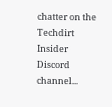chatter on the Techdirt Insider Discord channel...